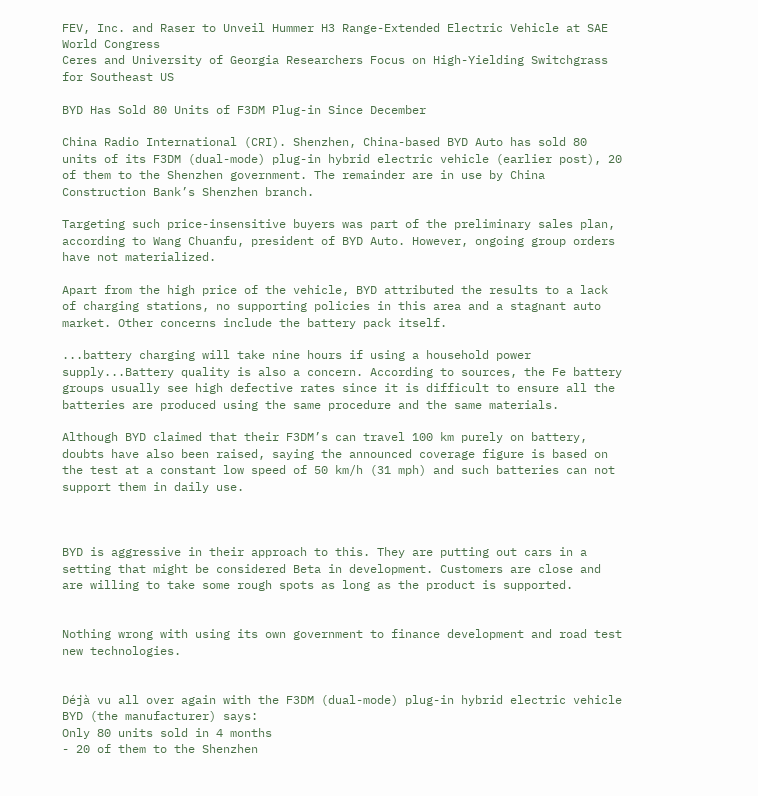FEV, Inc. and Raser to Unveil Hummer H3 Range-Extended Electric Vehicle at SAE World Congress
Ceres and University of Georgia Researchers Focus on High-Yielding Switchgrass for Southeast US

BYD Has Sold 80 Units of F3DM Plug-in Since December

China Radio International (CRI). Shenzhen, China-based BYD Auto has sold 80 units of its F3DM (dual-mode) plug-in hybrid electric vehicle (earlier post), 20 of them to the Shenzhen government. The remainder are in use by China Construction Bank’s Shenzhen branch.

Targeting such price-insensitive buyers was part of the preliminary sales plan, according to Wang Chuanfu, president of BYD Auto. However, ongoing group orders have not materialized.

Apart from the high price of the vehicle, BYD attributed the results to a lack of charging stations, no supporting policies in this area and a stagnant auto market. Other concerns include the battery pack itself.

...battery charging will take nine hours if using a household power supply...Battery quality is also a concern. According to sources, the Fe battery groups usually see high defective rates since it is difficult to ensure all the batteries are produced using the same procedure and the same materials.

Although BYD claimed that their F3DM’s can travel 100 km purely on battery, doubts have also been raised, saying the announced coverage figure is based on the test at a constant low speed of 50 km/h (31 mph) and such batteries can not support them in daily use.



BYD is aggressive in their approach to this. They are putting out cars in a setting that might be considered Beta in development. Customers are close and are willing to take some rough spots as long as the product is supported.


Nothing wrong with using its own government to finance development and road test new technologies.


Déjà vu all over again with the F3DM (dual-mode) plug-in hybrid electric vehicle
BYD (the manufacturer) says:
Only 80 units sold in 4 months
- 20 of them to the Shenzhen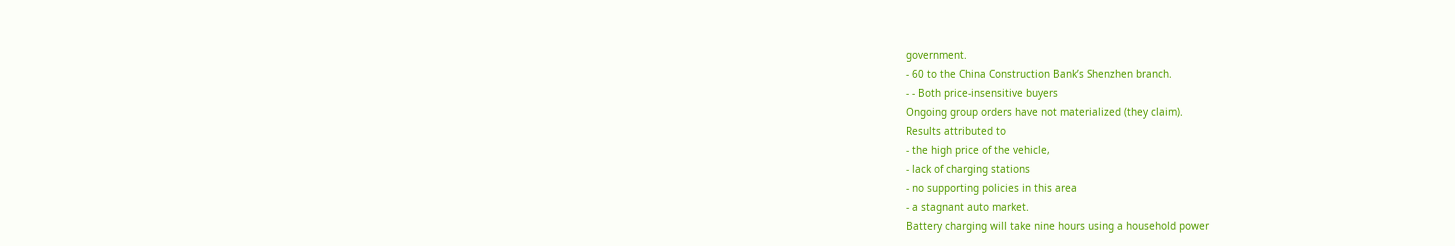government.
- 60 to the China Construction Bank’s Shenzhen branch.
- - Both price-insensitive buyers
Ongoing group orders have not materialized (they claim).
Results attributed to
- the high price of the vehicle,
- lack of charging stations
- no supporting policies in this area
- a stagnant auto market.
Battery charging will take nine hours using a household power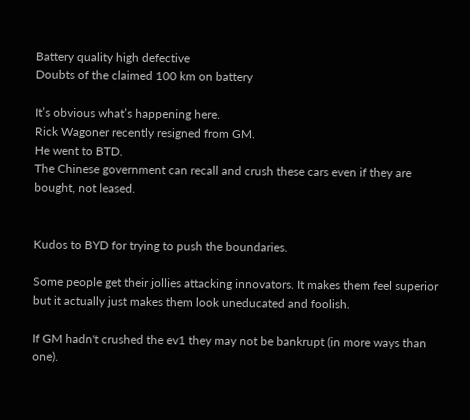Battery quality high defective
Doubts of the claimed 100 km on battery

It’s obvious what’s happening here.
Rick Wagoner recently resigned from GM.
He went to BTD.
The Chinese government can recall and crush these cars even if they are bought, not leased.


Kudos to BYD for trying to push the boundaries.

Some people get their jollies attacking innovators. It makes them feel superior but it actually just makes them look uneducated and foolish.

If GM hadn't crushed the ev1 they may not be bankrupt (in more ways than one).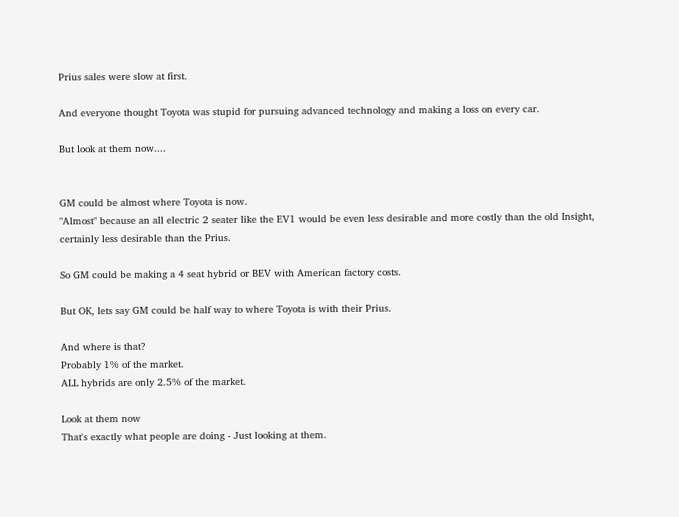Prius sales were slow at first.

And everyone thought Toyota was stupid for pursuing advanced technology and making a loss on every car.

But look at them now....


GM could be almost where Toyota is now.
"Almost" because an all electric 2 seater like the EV1 would be even less desirable and more costly than the old Insight, certainly less desirable than the Prius.

So GM could be making a 4 seat hybrid or BEV with American factory costs.

But OK, lets say GM could be half way to where Toyota is with their Prius.

And where is that?
Probably 1% of the market.
ALL hybrids are only 2.5% of the market.

Look at them now
That's exactly what people are doing - Just looking at them.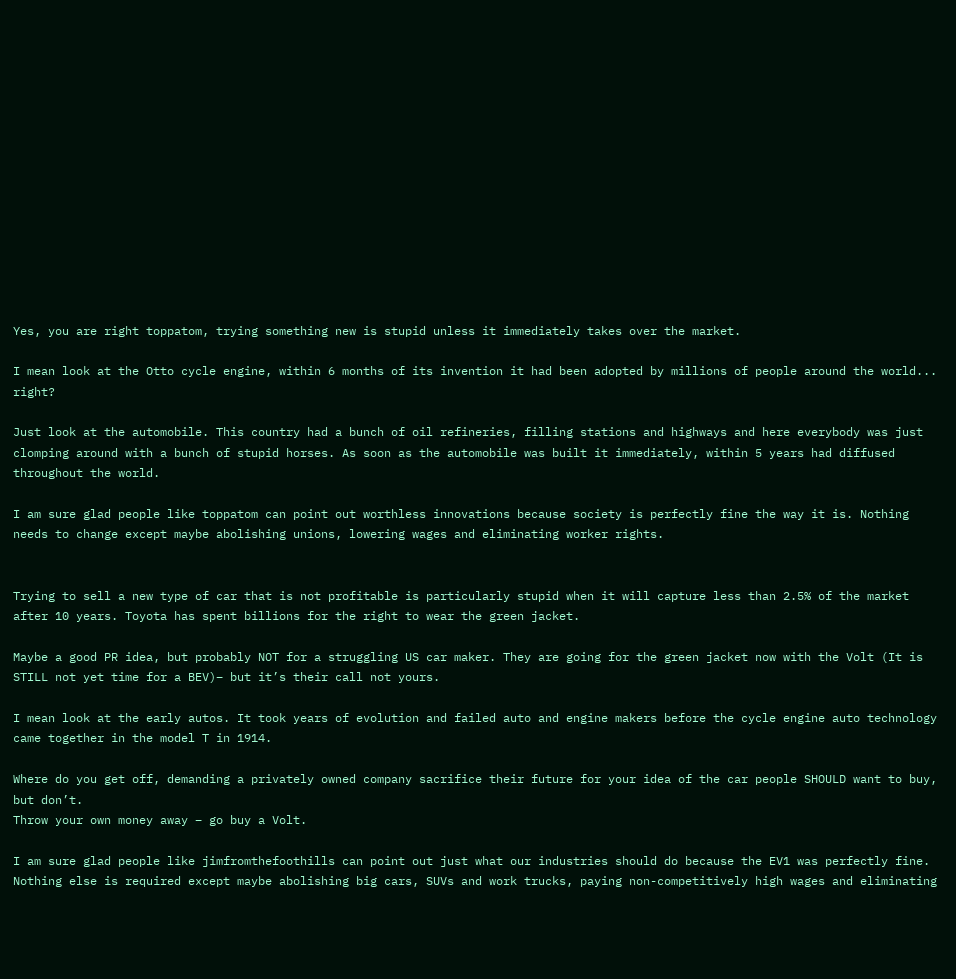Yes, you are right toppatom, trying something new is stupid unless it immediately takes over the market.

I mean look at the Otto cycle engine, within 6 months of its invention it had been adopted by millions of people around the world... right?

Just look at the automobile. This country had a bunch of oil refineries, filling stations and highways and here everybody was just clomping around with a bunch of stupid horses. As soon as the automobile was built it immediately, within 5 years had diffused throughout the world.

I am sure glad people like toppatom can point out worthless innovations because society is perfectly fine the way it is. Nothing needs to change except maybe abolishing unions, lowering wages and eliminating worker rights.


Trying to sell a new type of car that is not profitable is particularly stupid when it will capture less than 2.5% of the market after 10 years. Toyota has spent billions for the right to wear the green jacket.

Maybe a good PR idea, but probably NOT for a struggling US car maker. They are going for the green jacket now with the Volt (It is STILL not yet time for a BEV)– but it’s their call not yours.

I mean look at the early autos. It took years of evolution and failed auto and engine makers before the cycle engine auto technology came together in the model T in 1914.

Where do you get off, demanding a privately owned company sacrifice their future for your idea of the car people SHOULD want to buy, but don’t.
Throw your own money away – go buy a Volt.

I am sure glad people like jimfromthefoothills can point out just what our industries should do because the EV1 was perfectly fine. Nothing else is required except maybe abolishing big cars, SUVs and work trucks, paying non-competitively high wages and eliminating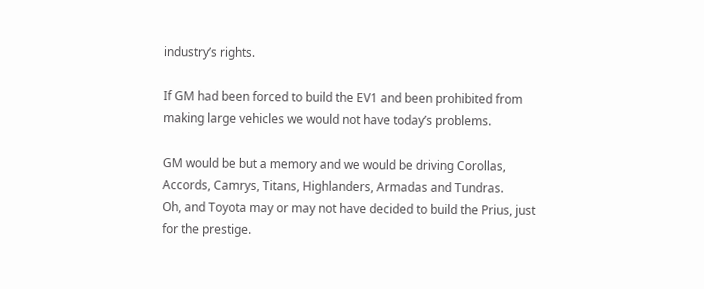industry’s rights.

If GM had been forced to build the EV1 and been prohibited from making large vehicles we would not have today’s problems.

GM would be but a memory and we would be driving Corollas, Accords, Camrys, Titans, Highlanders, Armadas and Tundras.
Oh, and Toyota may or may not have decided to build the Prius, just for the prestige.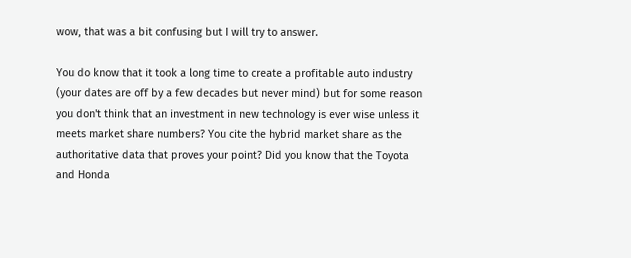wow, that was a bit confusing but I will try to answer.

You do know that it took a long time to create a profitable auto industry (your dates are off by a few decades but never mind) but for some reason you don't think that an investment in new technology is ever wise unless it meets market share numbers? You cite the hybrid market share as the authoritative data that proves your point? Did you know that the Toyota and Honda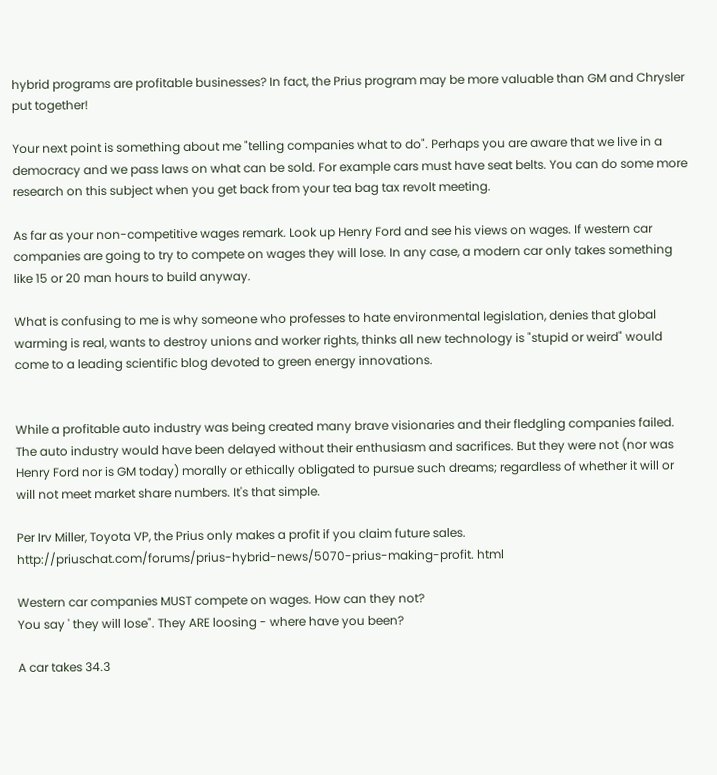hybrid programs are profitable businesses? In fact, the Prius program may be more valuable than GM and Chrysler put together!

Your next point is something about me "telling companies what to do". Perhaps you are aware that we live in a democracy and we pass laws on what can be sold. For example cars must have seat belts. You can do some more research on this subject when you get back from your tea bag tax revolt meeting.

As far as your non-competitive wages remark. Look up Henry Ford and see his views on wages. If western car companies are going to try to compete on wages they will lose. In any case, a modern car only takes something like 15 or 20 man hours to build anyway.

What is confusing to me is why someone who professes to hate environmental legislation, denies that global warming is real, wants to destroy unions and worker rights, thinks all new technology is "stupid or weird" would come to a leading scientific blog devoted to green energy innovations.


While a profitable auto industry was being created many brave visionaries and their fledgling companies failed.
The auto industry would have been delayed without their enthusiasm and sacrifices. But they were not (nor was Henry Ford nor is GM today) morally or ethically obligated to pursue such dreams; regardless of whether it will or will not meet market share numbers. It's that simple.

Per Irv Miller, Toyota VP, the Prius only makes a profit if you claim future sales.
http://priuschat.com/forums/prius-hybrid-news/5070-prius-making-profit. html

Western car companies MUST compete on wages. How can they not?
You say ' they will lose". They ARE loosing - where have you been?

A car takes 34.3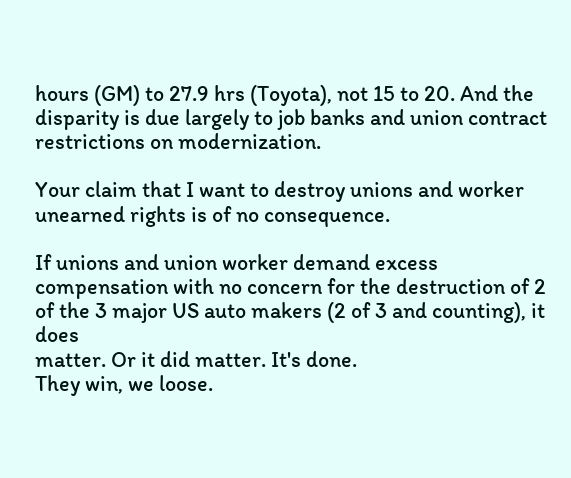hours (GM) to 27.9 hrs (Toyota), not 15 to 20. And the disparity is due largely to job banks and union contract restrictions on modernization.

Your claim that I want to destroy unions and worker unearned rights is of no consequence.

If unions and union worker demand excess compensation with no concern for the destruction of 2 of the 3 major US auto makers (2 of 3 and counting), it does
matter. Or it did matter. It's done.
They win, we loose.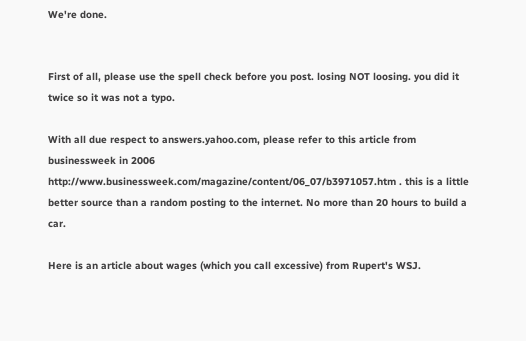We're done.


First of all, please use the spell check before you post. losing NOT loosing. you did it twice so it was not a typo.

With all due respect to answers.yahoo.com, please refer to this article from businessweek in 2006 http://www.businessweek.com/magazine/content/06_07/b3971057.htm . this is a little better source than a random posting to the internet. No more than 20 hours to build a car.

Here is an article about wages (which you call excessive) from Rupert's WSJ.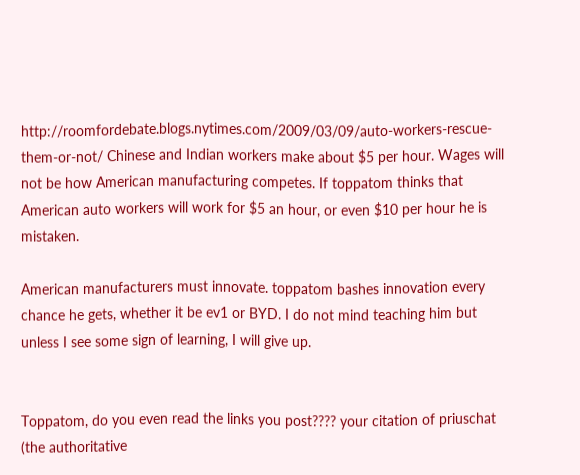http://roomfordebate.blogs.nytimes.com/2009/03/09/auto-workers-rescue-them-or-not/ Chinese and Indian workers make about $5 per hour. Wages will not be how American manufacturing competes. If toppatom thinks that American auto workers will work for $5 an hour, or even $10 per hour he is mistaken.

American manufacturers must innovate. toppatom bashes innovation every chance he gets, whether it be ev1 or BYD. I do not mind teaching him but unless I see some sign of learning, I will give up.


Toppatom, do you even read the links you post???? your citation of priuschat (the authoritative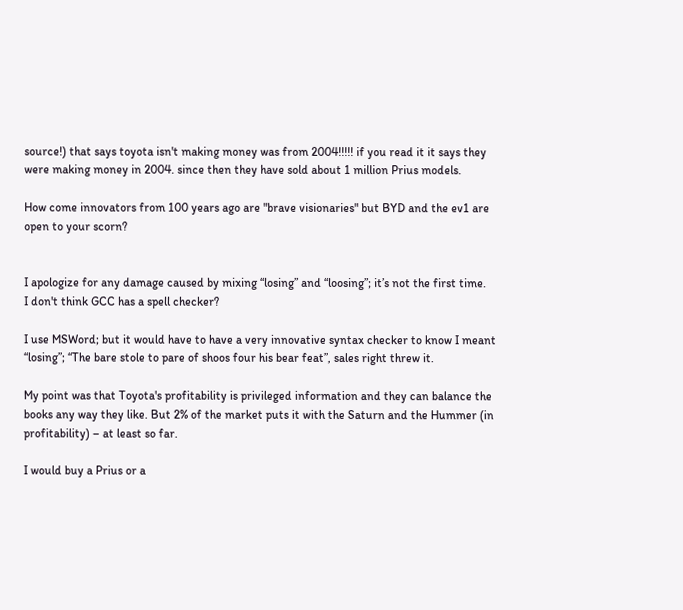source!) that says toyota isn't making money was from 2004!!!!! if you read it it says they were making money in 2004. since then they have sold about 1 million Prius models.

How come innovators from 100 years ago are "brave visionaries" but BYD and the ev1 are open to your scorn?


I apologize for any damage caused by mixing “losing” and “loosing”; it’s not the first time.
I don't think GCC has a spell checker?

I use MSWord; but it would have to have a very innovative syntax checker to know I meant “losing”; “The bare stole to pare of shoos four his bear feat”, sales right threw it.

My point was that Toyota's profitability is privileged information and they can balance the books any way they like. But 2% of the market puts it with the Saturn and the Hummer (in profitability) – at least so far.

I would buy a Prius or a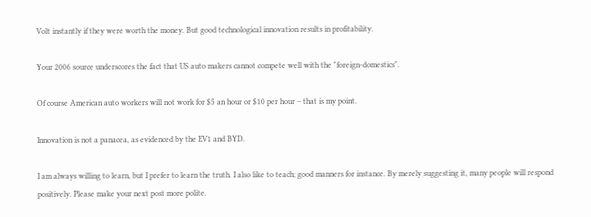Volt instantly if they were worth the money. But good technological innovation results in profitability.

Your 2006 source underscores the fact that US auto makers cannot compete well with the "foreign-domestics".

Of course American auto workers will not work for $5 an hour or $10 per hour – that is my point.

Innovation is not a panacea, as evidenced by the EV1 and BYD.

I am always willing to learn, but I prefer to learn the truth. I also like to teach; good manners for instance. By merely suggesting it, many people will respond positively. Please make your next post more polite.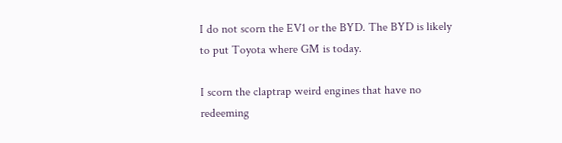I do not scorn the EV1 or the BYD. The BYD is likely to put Toyota where GM is today.

I scorn the claptrap weird engines that have no redeeming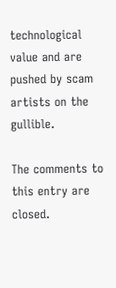technological value and are pushed by scam artists on the gullible.

The comments to this entry are closed.